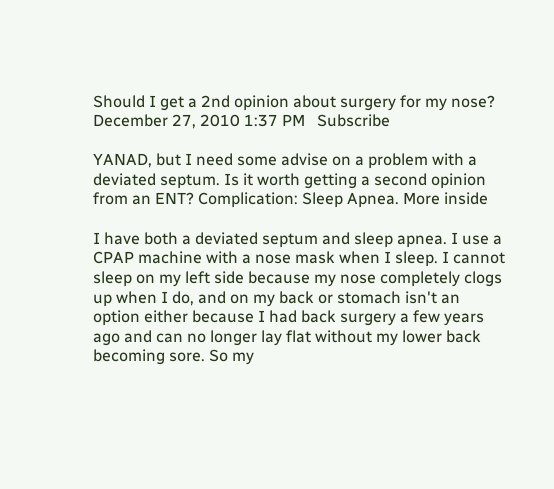Should I get a 2nd opinion about surgery for my nose?
December 27, 2010 1:37 PM   Subscribe

YANAD, but I need some advise on a problem with a deviated septum. Is it worth getting a second opinion from an ENT? Complication: Sleep Apnea. More inside

I have both a deviated septum and sleep apnea. I use a CPAP machine with a nose mask when I sleep. I cannot sleep on my left side because my nose completely clogs up when I do, and on my back or stomach isn't an option either because I had back surgery a few years ago and can no longer lay flat without my lower back becoming sore. So my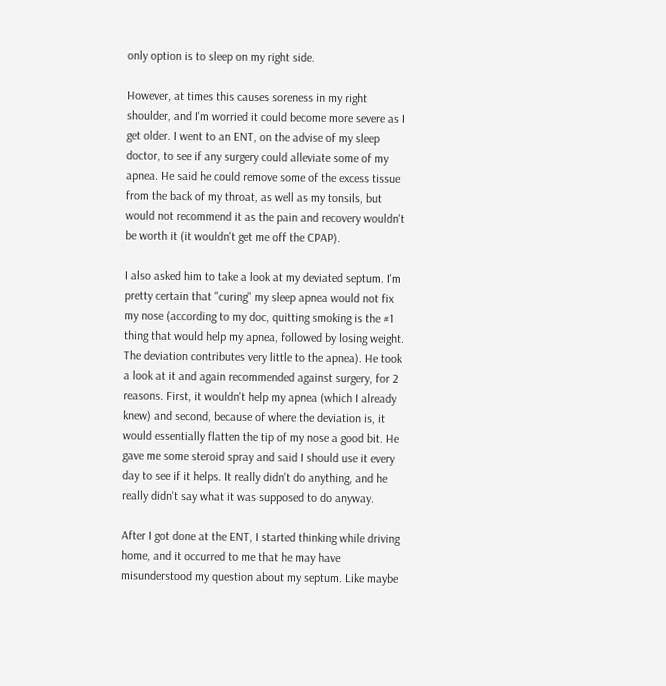only option is to sleep on my right side.

However, at times this causes soreness in my right shoulder, and I'm worried it could become more severe as I get older. I went to an ENT, on the advise of my sleep doctor, to see if any surgery could alleviate some of my apnea. He said he could remove some of the excess tissue from the back of my throat, as well as my tonsils, but would not recommend it as the pain and recovery wouldn't be worth it (it wouldn't get me off the CPAP).

I also asked him to take a look at my deviated septum. I'm pretty certain that "curing" my sleep apnea would not fix my nose (according to my doc, quitting smoking is the #1 thing that would help my apnea, followed by losing weight. The deviation contributes very little to the apnea). He took a look at it and again recommended against surgery, for 2 reasons. First, it wouldn't help my apnea (which I already knew) and second, because of where the deviation is, it would essentially flatten the tip of my nose a good bit. He gave me some steroid spray and said I should use it every day to see if it helps. It really didn't do anything, and he really didn't say what it was supposed to do anyway.

After I got done at the ENT, I started thinking while driving home, and it occurred to me that he may have misunderstood my question about my septum. Like maybe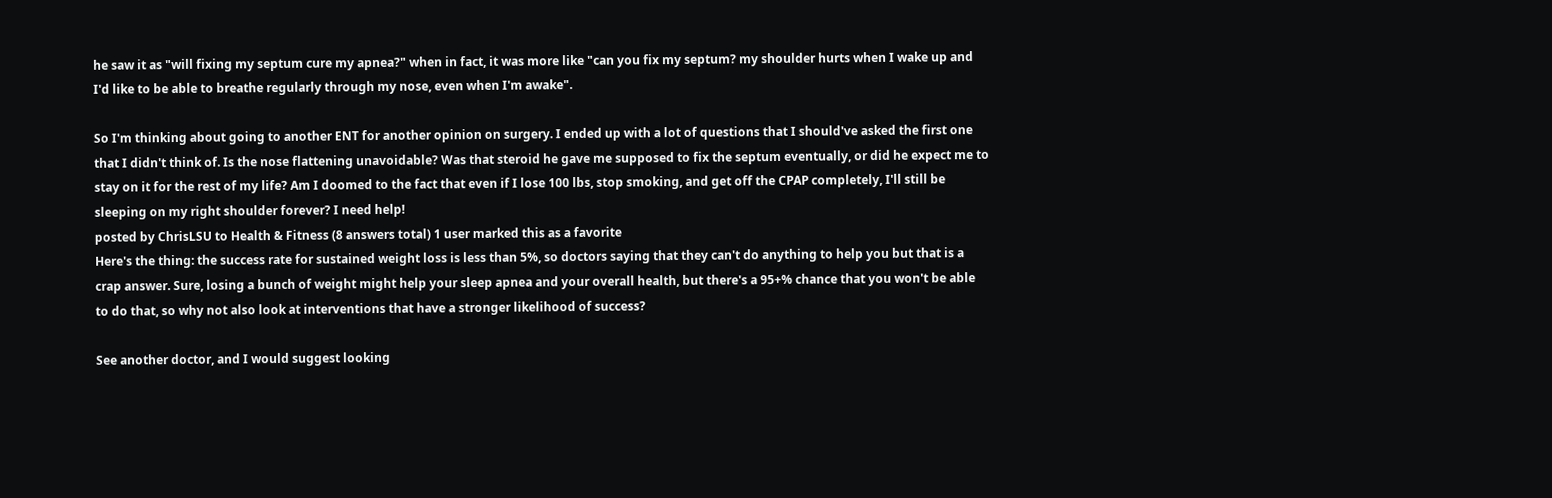he saw it as "will fixing my septum cure my apnea?" when in fact, it was more like "can you fix my septum? my shoulder hurts when I wake up and I'd like to be able to breathe regularly through my nose, even when I'm awake".

So I'm thinking about going to another ENT for another opinion on surgery. I ended up with a lot of questions that I should've asked the first one that I didn't think of. Is the nose flattening unavoidable? Was that steroid he gave me supposed to fix the septum eventually, or did he expect me to stay on it for the rest of my life? Am I doomed to the fact that even if I lose 100 lbs, stop smoking, and get off the CPAP completely, I'll still be sleeping on my right shoulder forever? I need help!
posted by ChrisLSU to Health & Fitness (8 answers total) 1 user marked this as a favorite
Here's the thing: the success rate for sustained weight loss is less than 5%, so doctors saying that they can't do anything to help you but that is a crap answer. Sure, losing a bunch of weight might help your sleep apnea and your overall health, but there's a 95+% chance that you won't be able to do that, so why not also look at interventions that have a stronger likelihood of success?

See another doctor, and I would suggest looking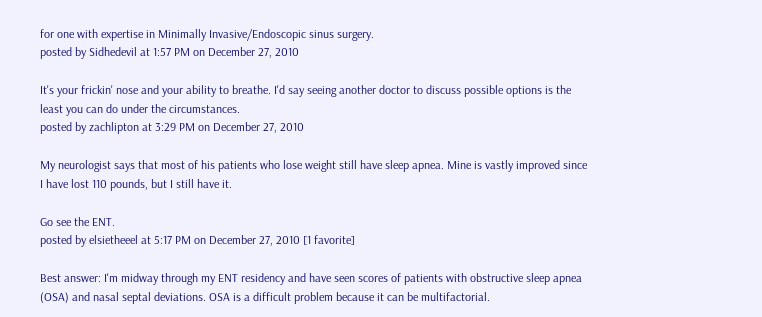for one with expertise in Minimally Invasive/Endoscopic sinus surgery.
posted by Sidhedevil at 1:57 PM on December 27, 2010

It's your frickin' nose and your ability to breathe. I'd say seeing another doctor to discuss possible options is the least you can do under the circumstances.
posted by zachlipton at 3:29 PM on December 27, 2010

My neurologist says that most of his patients who lose weight still have sleep apnea. Mine is vastly improved since I have lost 110 pounds, but I still have it.

Go see the ENT.
posted by elsietheeel at 5:17 PM on December 27, 2010 [1 favorite]

Best answer: I'm midway through my ENT residency and have seen scores of patients with obstructive sleep apnea (OSA) and nasal septal deviations. OSA is a difficult problem because it can be multifactorial.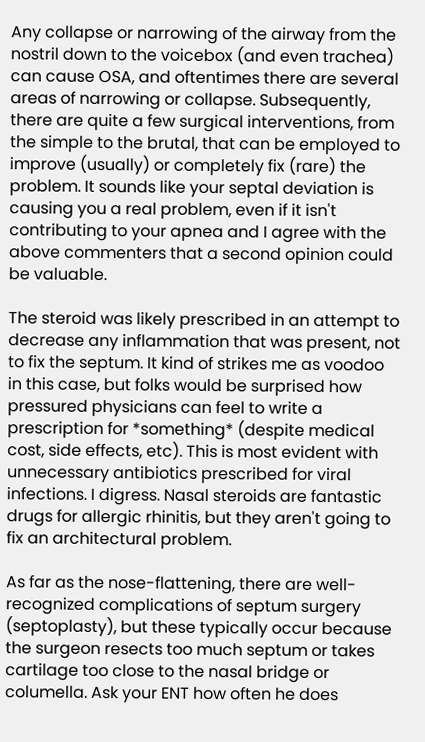Any collapse or narrowing of the airway from the nostril down to the voicebox (and even trachea) can cause OSA, and oftentimes there are several areas of narrowing or collapse. Subsequently, there are quite a few surgical interventions, from the simple to the brutal, that can be employed to improve (usually) or completely fix (rare) the problem. It sounds like your septal deviation is causing you a real problem, even if it isn't contributing to your apnea and I agree with the above commenters that a second opinion could be valuable.

The steroid was likely prescribed in an attempt to decrease any inflammation that was present, not to fix the septum. It kind of strikes me as voodoo in this case, but folks would be surprised how pressured physicians can feel to write a prescription for *something* (despite medical cost, side effects, etc). This is most evident with unnecessary antibiotics prescribed for viral infections. I digress. Nasal steroids are fantastic drugs for allergic rhinitis, but they aren't going to fix an architectural problem.

As far as the nose-flattening, there are well-recognized complications of septum surgery (septoplasty), but these typically occur because the surgeon resects too much septum or takes cartilage too close to the nasal bridge or columella. Ask your ENT how often he does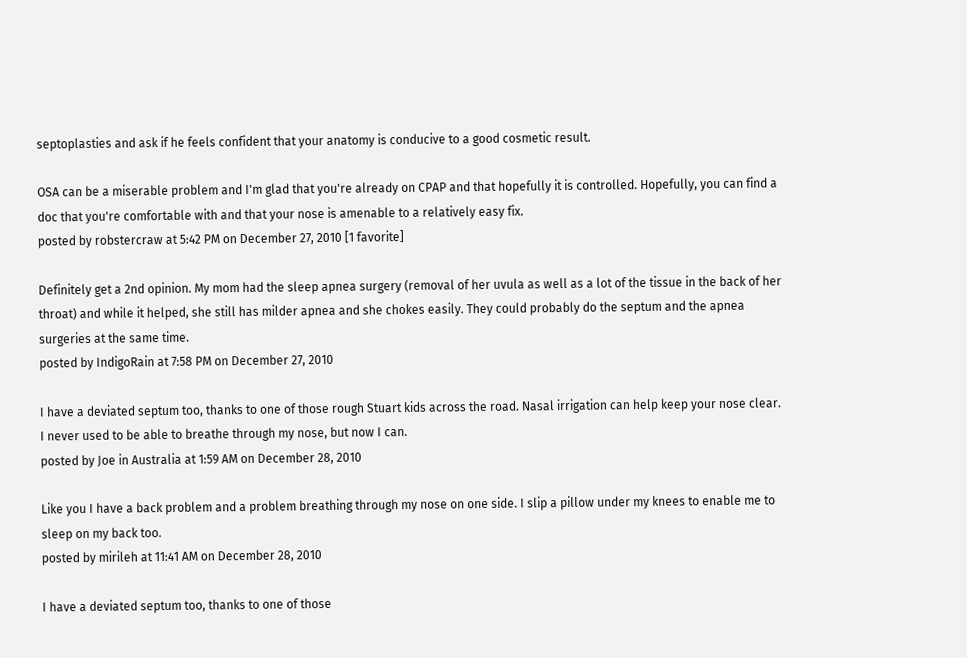septoplasties and ask if he feels confident that your anatomy is conducive to a good cosmetic result.

OSA can be a miserable problem and I'm glad that you're already on CPAP and that hopefully it is controlled. Hopefully, you can find a doc that you're comfortable with and that your nose is amenable to a relatively easy fix.
posted by robstercraw at 5:42 PM on December 27, 2010 [1 favorite]

Definitely get a 2nd opinion. My mom had the sleep apnea surgery (removal of her uvula as well as a lot of the tissue in the back of her throat) and while it helped, she still has milder apnea and she chokes easily. They could probably do the septum and the apnea surgeries at the same time.
posted by IndigoRain at 7:58 PM on December 27, 2010

I have a deviated septum too, thanks to one of those rough Stuart kids across the road. Nasal irrigation can help keep your nose clear. I never used to be able to breathe through my nose, but now I can.
posted by Joe in Australia at 1:59 AM on December 28, 2010

Like you I have a back problem and a problem breathing through my nose on one side. I slip a pillow under my knees to enable me to sleep on my back too.
posted by mirileh at 11:41 AM on December 28, 2010

I have a deviated septum too, thanks to one of those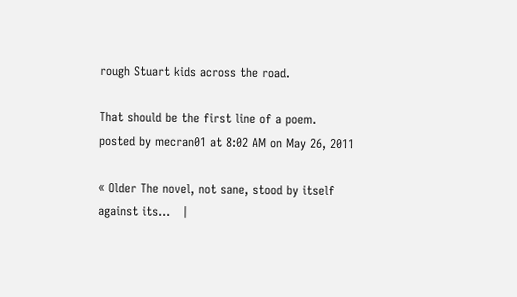rough Stuart kids across the road.

That should be the first line of a poem.
posted by mecran01 at 8:02 AM on May 26, 2011

« Older The novel, not sane, stood by itself against its...   |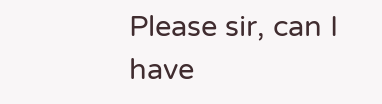Please sir, can I have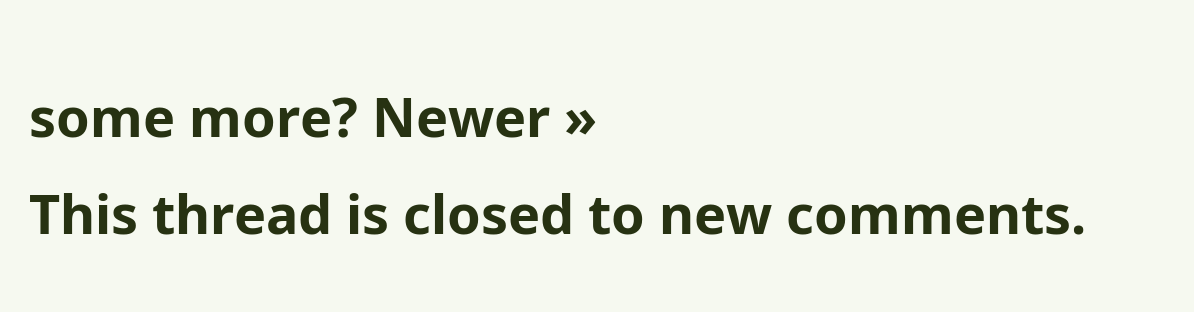some more? Newer »
This thread is closed to new comments.